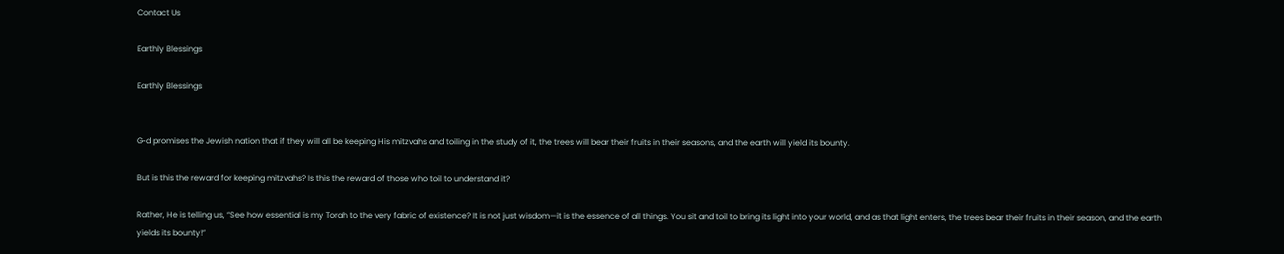Contact Us

Earthly Blessings

Earthly Blessings


G‑d promises the Jewish nation that if they will all be keeping His mitzvahs and toiling in the study of it, the trees will bear their fruits in their seasons, and the earth will yield its bounty.

But is this the reward for keeping mitzvahs? Is this the reward of those who toil to understand it?

Rather, He is telling us, “See how essential is my Torah to the very fabric of existence? It is not just wisdom—it is the essence of all things. You sit and toil to bring its light into your world, and as that light enters, the trees bear their fruits in their season, and the earth yields its bounty!”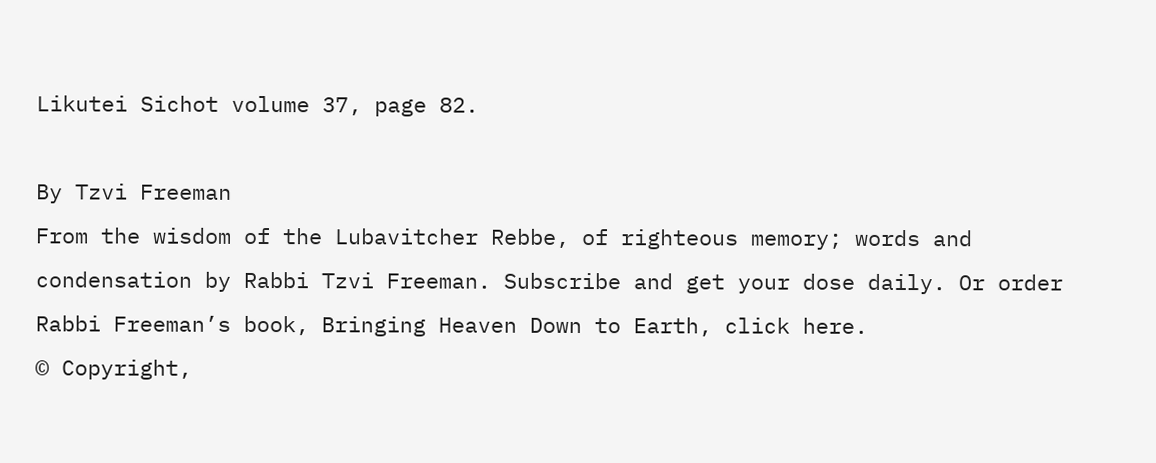Likutei Sichot volume 37, page 82.

By Tzvi Freeman
From the wisdom of the Lubavitcher Rebbe, of righteous memory; words and condensation by Rabbi Tzvi Freeman. Subscribe and get your dose daily. Or order Rabbi Freeman’s book, Bringing Heaven Down to Earth, click here.
© Copyright,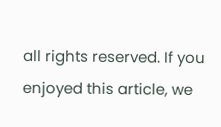all rights reserved. If you enjoyed this article, we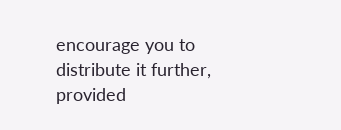encourage you to distribute it further, provided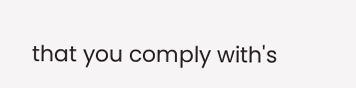that you comply with's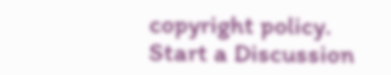copyright policy.
Start a Discussion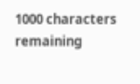1000 characters remaining